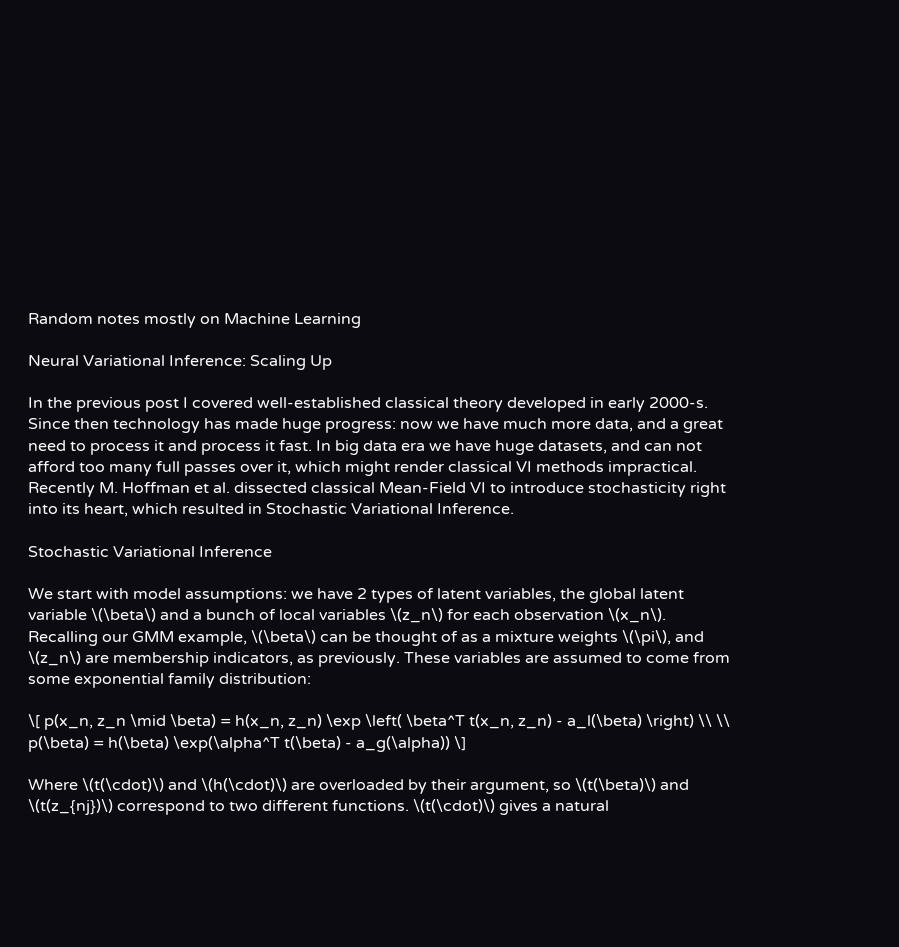Random notes mostly on Machine Learning

Neural Variational Inference: Scaling Up

In the previous post I covered well-established classical theory developed in early 2000-s. Since then technology has made huge progress: now we have much more data, and a great need to process it and process it fast. In big data era we have huge datasets, and can not afford too many full passes over it, which might render classical VI methods impractical. Recently M. Hoffman et al. dissected classical Mean-Field VI to introduce stochasticity right into its heart, which resulted in Stochastic Variational Inference.

Stochastic Variational Inference

We start with model assumptions: we have 2 types of latent variables, the global latent variable \(\beta\) and a bunch of local variables \(z_n\) for each observation \(x_n\). Recalling our GMM example, \(\beta\) can be thought of as a mixture weights \(\pi\), and \(z_n\) are membership indicators, as previously. These variables are assumed to come from some exponential family distribution:

\[ p(x_n, z_n \mid \beta) = h(x_n, z_n) \exp \left( \beta^T t(x_n, z_n) - a_l(\beta) \right) \\ \\ p(\beta) = h(\beta) \exp(\alpha^T t(\beta) - a_g(\alpha)) \]

Where \(t(\cdot)\) and \(h(\cdot)\) are overloaded by their argument, so \(t(\beta)\) and \(t(z_{nj})\) correspond to two different functions. \(t(\cdot)\) gives a natural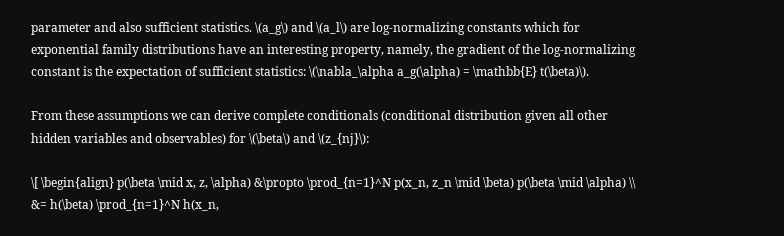parameter and also sufficient statistics. \(a_g\) and \(a_l\) are log-normalizing constants which for exponential family distributions have an interesting property, namely, the gradient of the log-normalizing constant is the expectation of sufficient statistics: \(\nabla_\alpha a_g(\alpha) = \mathbb{E} t(\beta)\).

From these assumptions we can derive complete conditionals (conditional distribution given all other hidden variables and observables) for \(\beta\) and \(z_{nj}\):

\[ \begin{align} p(\beta \mid x, z, \alpha) &\propto \prod_{n=1}^N p(x_n, z_n \mid \beta) p(\beta \mid \alpha) \\ &= h(\beta) \prod_{n=1}^N h(x_n,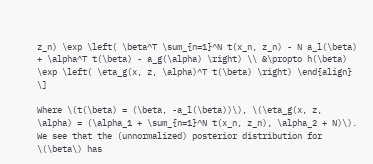z_n) \exp \left( \beta^T \sum_{n=1}^N t(x_n, z_n) - N a_l(\beta) + \alpha^T t(\beta) - a_g(\alpha) \right) \\ &\propto h(\beta) \exp \left( \eta_g(x, z, \alpha)^T t(\beta) \right) \end{align} \]

Where \(t(\beta) = (\beta, -a_l(\beta))\), \(\eta_g(x, z, \alpha) = (\alpha_1 + \sum_{n=1}^N t(x_n, z_n), \alpha_2 + N)\). We see that the (unnormalized) posterior distribution for \(\beta\) has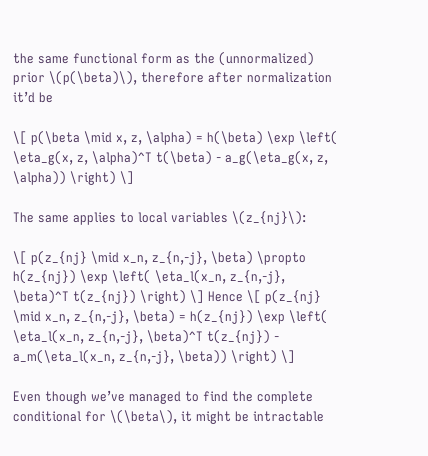the same functional form as the (unnormalized) prior \(p(\beta)\), therefore after normalization it’d be

\[ p(\beta \mid x, z, \alpha) = h(\beta) \exp \left( \eta_g(x, z, \alpha)^T t(\beta) - a_g(\eta_g(x, z, \alpha)) \right) \]

The same applies to local variables \(z_{nj}\):

\[ p(z_{nj} \mid x_n, z_{n,-j}, \beta) \propto h(z_{nj}) \exp \left( \eta_l(x_n, z_{n,-j}, \beta)^T t(z_{nj}) \right) \] Hence \[ p(z_{nj} \mid x_n, z_{n,-j}, \beta) = h(z_{nj}) \exp \left( \eta_l(x_n, z_{n,-j}, \beta)^T t(z_{nj}) - a_m(\eta_l(x_n, z_{n,-j}, \beta)) \right) \]

Even though we’ve managed to find the complete conditional for \(\beta\), it might be intractable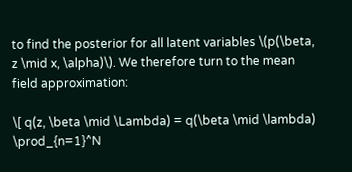to find the posterior for all latent variables \(p(\beta, z \mid x, \alpha)\). We therefore turn to the mean field approximation:

\[ q(z, \beta \mid \Lambda) = q(\beta \mid \lambda) \prod_{n=1}^N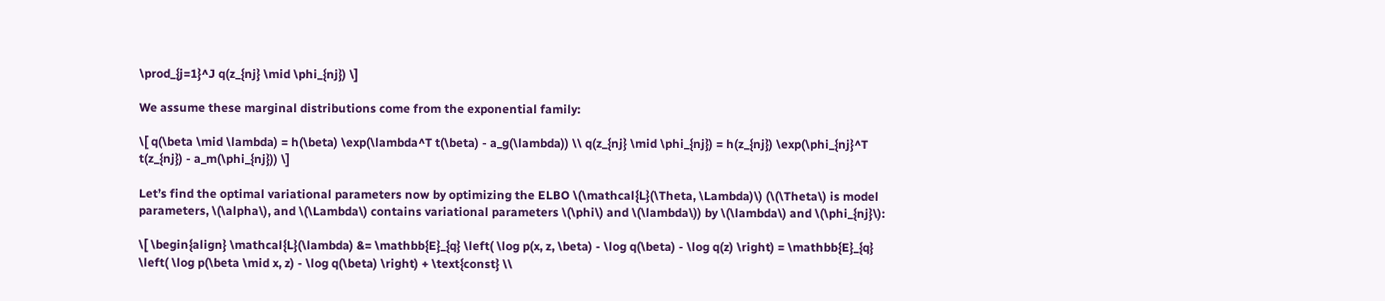\prod_{j=1}^J q(z_{nj} \mid \phi_{nj}) \]

We assume these marginal distributions come from the exponential family:

\[ q(\beta \mid \lambda) = h(\beta) \exp(\lambda^T t(\beta) - a_g(\lambda)) \\ q(z_{nj} \mid \phi_{nj}) = h(z_{nj}) \exp(\phi_{nj}^T t(z_{nj}) - a_m(\phi_{nj})) \]

Let’s find the optimal variational parameters now by optimizing the ELBO \(\mathcal{L}(\Theta, \Lambda)\) (\(\Theta\) is model parameters, \(\alpha\), and \(\Lambda\) contains variational parameters \(\phi\) and \(\lambda\)) by \(\lambda\) and \(\phi_{nj}\):

\[ \begin{align} \mathcal{L}(\lambda) &= \mathbb{E}_{q} \left( \log p(x, z, \beta) - \log q(\beta) - \log q(z) \right) = \mathbb{E}_{q} \left( \log p(\beta \mid x, z) - \log q(\beta) \right) + \text{const} \\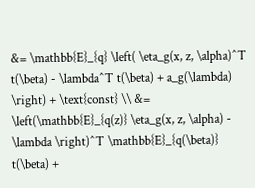&= \mathbb{E}_{q} \left( \eta_g(x, z, \alpha)^T t(\beta) - \lambda^T t(\beta) + a_g(\lambda) \right) + \text{const} \\ &= \left(\mathbb{E}_{q(z)} \eta_g(x, z, \alpha) - \lambda \right)^T \mathbb{E}_{q(\beta)} t(\beta) +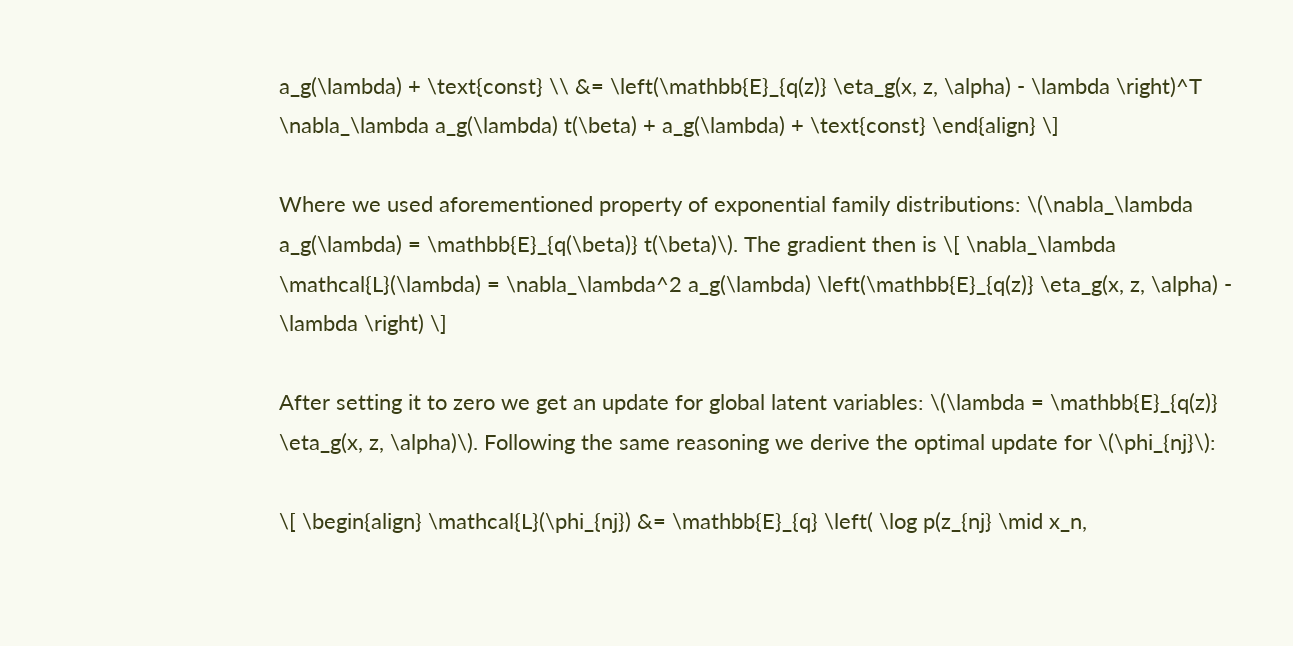a_g(\lambda) + \text{const} \\ &= \left(\mathbb{E}_{q(z)} \eta_g(x, z, \alpha) - \lambda \right)^T \nabla_\lambda a_g(\lambda) t(\beta) + a_g(\lambda) + \text{const} \end{align} \]

Where we used aforementioned property of exponential family distributions: \(\nabla_\lambda a_g(\lambda) = \mathbb{E}_{q(\beta)} t(\beta)\). The gradient then is \[ \nabla_\lambda \mathcal{L}(\lambda) = \nabla_\lambda^2 a_g(\lambda) \left(\mathbb{E}_{q(z)} \eta_g(x, z, \alpha) - \lambda \right) \]

After setting it to zero we get an update for global latent variables: \(\lambda = \mathbb{E}_{q(z)} \eta_g(x, z, \alpha)\). Following the same reasoning we derive the optimal update for \(\phi_{nj}\):

\[ \begin{align} \mathcal{L}(\phi_{nj}) &= \mathbb{E}_{q} \left( \log p(z_{nj} \mid x_n,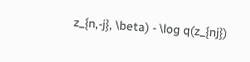z_{n,-j}, \beta) - \log q(z_{nj})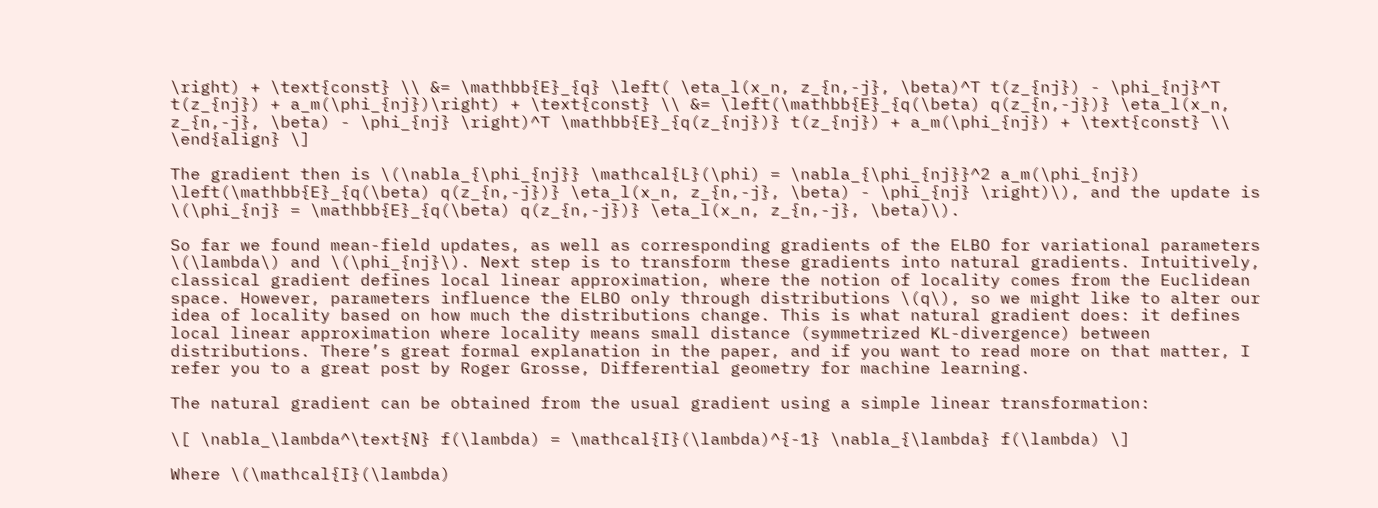\right) + \text{const} \\ &= \mathbb{E}_{q} \left( \eta_l(x_n, z_{n,-j}, \beta)^T t(z_{nj}) - \phi_{nj}^T t(z_{nj}) + a_m(\phi_{nj})\right) + \text{const} \\ &= \left(\mathbb{E}_{q(\beta) q(z_{n,-j})} \eta_l(x_n, z_{n,-j}, \beta) - \phi_{nj} \right)^T \mathbb{E}_{q(z_{nj})} t(z_{nj}) + a_m(\phi_{nj}) + \text{const} \\ \end{align} \]

The gradient then is \(\nabla_{\phi_{nj}} \mathcal{L}(\phi) = \nabla_{\phi_{nj}}^2 a_m(\phi_{nj}) \left(\mathbb{E}_{q(\beta) q(z_{n,-j})} \eta_l(x_n, z_{n,-j}, \beta) - \phi_{nj} \right)\), and the update is \(\phi_{nj} = \mathbb{E}_{q(\beta) q(z_{n,-j})} \eta_l(x_n, z_{n,-j}, \beta)\).

So far we found mean-field updates, as well as corresponding gradients of the ELBO for variational parameters \(\lambda\) and \(\phi_{nj}\). Next step is to transform these gradients into natural gradients. Intuitively, classical gradient defines local linear approximation, where the notion of locality comes from the Euclidean space. However, parameters influence the ELBO only through distributions \(q\), so we might like to alter our idea of locality based on how much the distributions change. This is what natural gradient does: it defines local linear approximation where locality means small distance (symmetrized KL-divergence) between distributions. There’s great formal explanation in the paper, and if you want to read more on that matter, I refer you to a great post by Roger Grosse, Differential geometry for machine learning.

The natural gradient can be obtained from the usual gradient using a simple linear transformation:

\[ \nabla_\lambda^\text{N} f(\lambda) = \mathcal{I}(\lambda)^{-1} \nabla_{\lambda} f(\lambda) \]

Where \(\mathcal{I}(\lambda)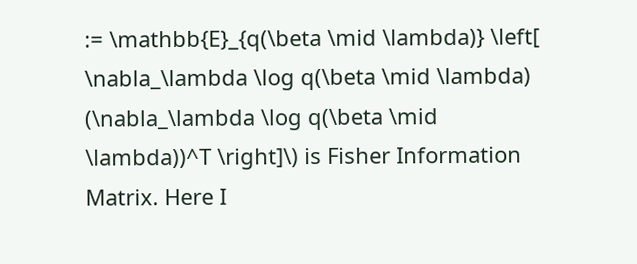:= \mathbb{E}_{q(\beta \mid \lambda)} \left[ \nabla_\lambda \log q(\beta \mid \lambda) (\nabla_\lambda \log q(\beta \mid \lambda))^T \right]\) is Fisher Information Matrix. Here I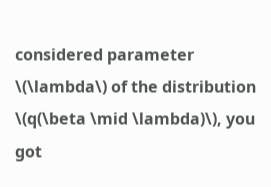considered parameter \(\lambda\) of the distribution \(q(\beta \mid \lambda)\), you got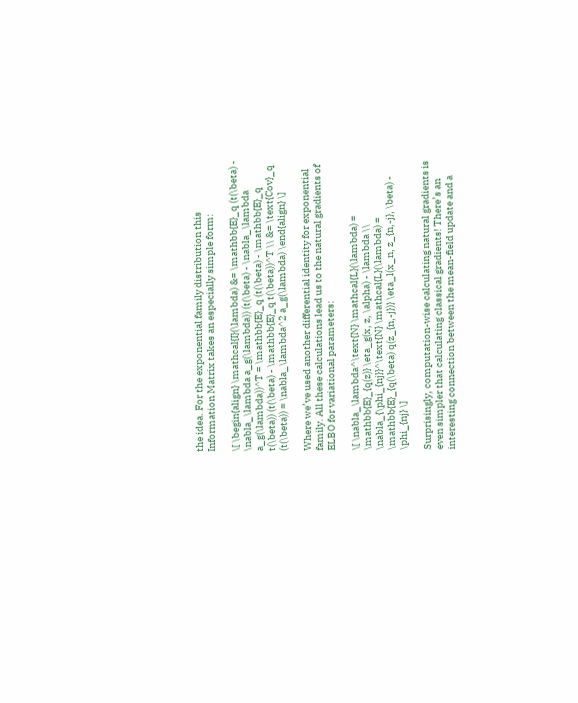the idea. For the exponential family distribution this Information Matrix takes an especially simple form:

\[ \begin{align} \mathcal{I}(\lambda) &= \mathbb{E}_q (t(\beta) - \nabla_\lambda a_g(\lambda)) (t(\beta) - \nabla_\lambda a_g(\lambda))^T = \mathbb{E}_q (t(\beta) - \mathbb{E}_q t(\beta)) (t(\beta) - \mathbb{E}_q t(\beta))^T \\ &= \text{Cov}_q (t(\beta)) = \nabla_\lambda^2 a_g(\lambda) \end{align} \]

Where we’ve used another differential identity for exponential family. All these calculations lead us to the natural gradients of ELBO for variational parameters:

\[ \nabla_\lambda^\text{N} \mathcal{L}(\lambda) = \mathbb{E}_{q(z)} \eta_g(x, z, \alpha) - \lambda \\ \nabla_{\phi_{nj}}^\text{N} \mathcal{L}(\lambda) = \mathbb{E}_{q(\beta) q(z_{n,-j})} \eta_l(x_n, z_{n,-j}, \beta) - \phi_{nj} \]

Surprisingly, computation-wise calculating natural gradients is even simpler that calculating classical gradients! There’s an interesting connection between the mean-field update and a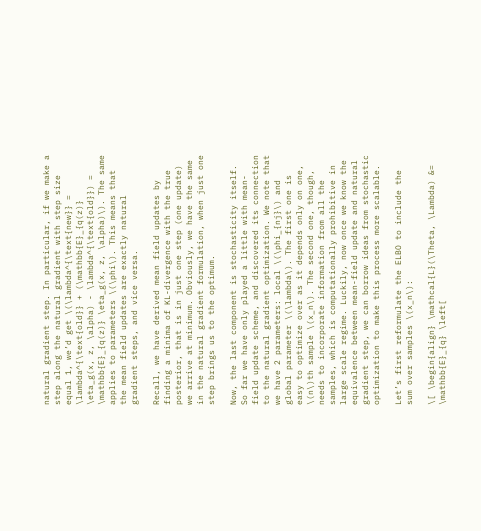natural gradient step. In particular, if we make a step along the natural gradient with step size equal 1, we’d get \(\lambda^{\text{new}} = \lambda^{\text{old}} + (\mathbb{E}_{q(z)} \eta_g(x, z, \alpha) - \lambda^{\text{old}}) = \mathbb{E}_{q(z)} \eta_g(x, z, \alpha)\). The same applies to parameters \(\phi\). This means that the mean field updates are exactly natural gradient steps, and vice versa.

Recall, we have derived mean field updates by finding a minima of KL-divergence with the true posterior, that is in just one step (one update) we arrive at minimum. Obviously, we have the same in the natural gradient formulation, when just one step brings us to the optimum.

Now, the last component is stochasticity itself. So far we have only played a little with mean-field update scheme, and discovered its connection to the natural gradient optimization. We note that we have 2 parameters: local \(\phi_{nj}\) and global parameter \(\lambda\). The first one is easy to optimize over as it depends only on one, \(n\)th sample \(x_n\). The second one, though, needs to incorporate information from all the samples, which is computationally prohibitive in large scale regime. Luckily, now once we know the equivalence between mean-field update and natural gradient step, we can borrow ideas from stochastic optimization to make this process more scalable.

Let’s first reformulate the ELBO to include the sum over samples \(x_n\):

\[ \begin{align} \mathcal{L}(\Theta, \Lambda) &= \mathbb{E}_{q} \left[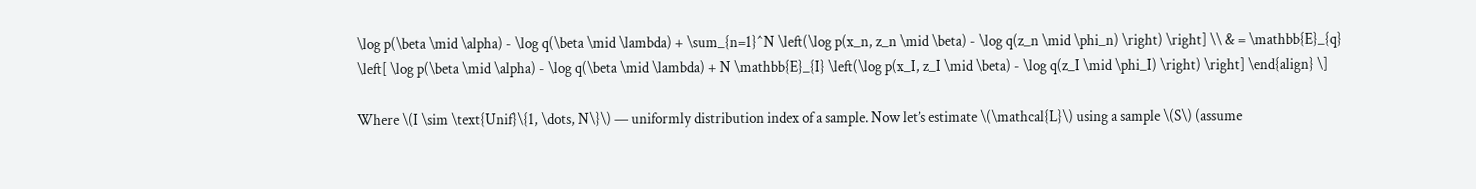\log p(\beta \mid \alpha) - \log q(\beta \mid \lambda) + \sum_{n=1}^N \left(\log p(x_n, z_n \mid \beta) - \log q(z_n \mid \phi_n) \right) \right] \\ & = \mathbb{E}_{q} \left[ \log p(\beta \mid \alpha) - \log q(\beta \mid \lambda) + N \mathbb{E}_{I} \left(\log p(x_I, z_I \mid \beta) - \log q(z_I \mid \phi_I) \right) \right] \end{align} \]

Where \(I \sim \text{Unif}\{1, \dots, N\}\) — uniformly distribution index of a sample. Now let’s estimate \(\mathcal{L}\) using a sample \(S\) (assume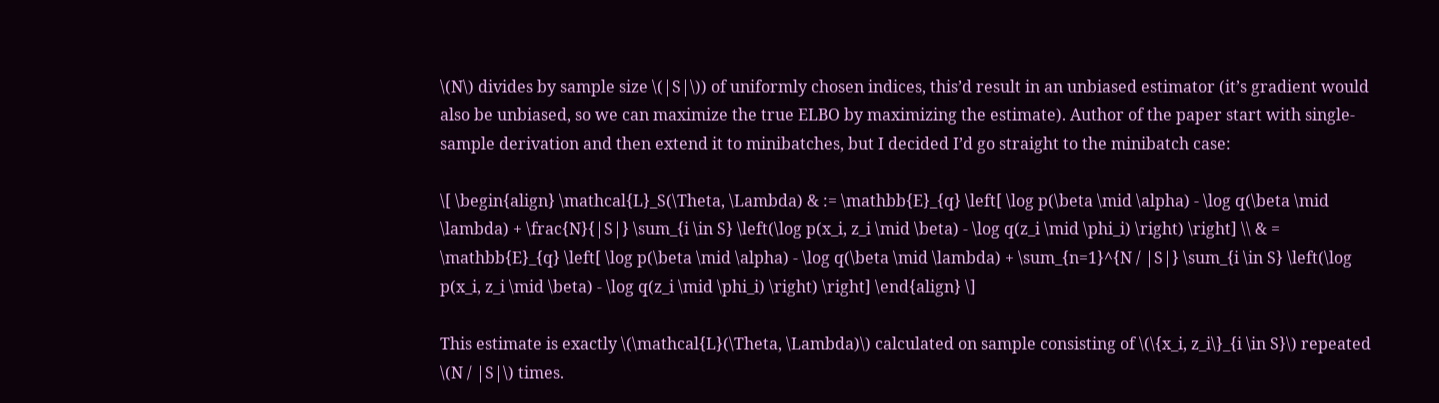\(N\) divides by sample size \(|S|\)) of uniformly chosen indices, this’d result in an unbiased estimator (it’s gradient would also be unbiased, so we can maximize the true ELBO by maximizing the estimate). Author of the paper start with single-sample derivation and then extend it to minibatches, but I decided I’d go straight to the minibatch case:

\[ \begin{align} \mathcal{L}_S(\Theta, \Lambda) & := \mathbb{E}_{q} \left[ \log p(\beta \mid \alpha) - \log q(\beta \mid \lambda) + \frac{N}{|S|} \sum_{i \in S} \left(\log p(x_i, z_i \mid \beta) - \log q(z_i \mid \phi_i) \right) \right] \\ & = \mathbb{E}_{q} \left[ \log p(\beta \mid \alpha) - \log q(\beta \mid \lambda) + \sum_{n=1}^{N / |S|} \sum_{i \in S} \left(\log p(x_i, z_i \mid \beta) - \log q(z_i \mid \phi_i) \right) \right] \end{align} \]

This estimate is exactly \(\mathcal{L}(\Theta, \Lambda)\) calculated on sample consisting of \(\{x_i, z_i\}_{i \in S}\) repeated \(N / |S|\) times.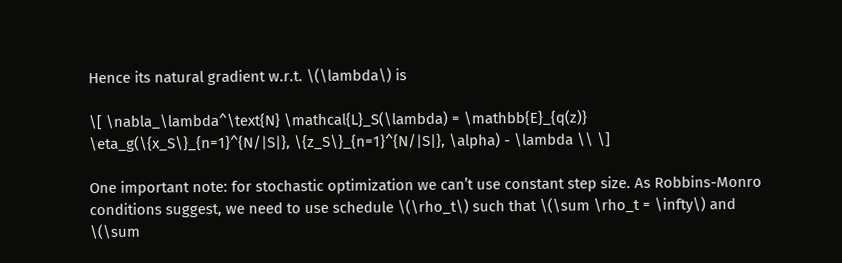Hence its natural gradient w.r.t. \(\lambda\) is

\[ \nabla_\lambda^\text{N} \mathcal{L}_S(\lambda) = \mathbb{E}_{q(z)} \eta_g(\{x_S\}_{n=1}^{N/|S|}, \{z_S\}_{n=1}^{N/|S|}, \alpha) - \lambda \\ \]

One important note: for stochastic optimization we can’t use constant step size. As Robbins-Monro conditions suggest, we need to use schedule \(\rho_t\) such that \(\sum \rho_t = \infty\) and \(\sum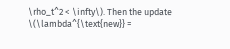\rho_t^2 < \infty\). Then the update \(\lambda^{\text{new}} =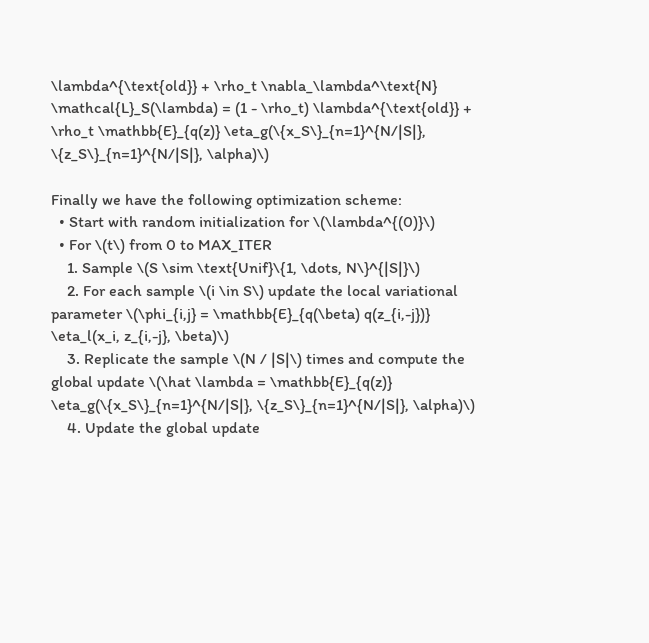\lambda^{\text{old}} + \rho_t \nabla_\lambda^\text{N} \mathcal{L}_S(\lambda) = (1 - \rho_t) \lambda^{\text{old}} + \rho_t \mathbb{E}_{q(z)} \eta_g(\{x_S\}_{n=1}^{N/|S|}, \{z_S\}_{n=1}^{N/|S|}, \alpha)\)

Finally we have the following optimization scheme:
  • Start with random initialization for \(\lambda^{(0)}\)
  • For \(t\) from 0 to MAX_ITER
    1. Sample \(S \sim \text{Unif}\{1, \dots, N\}^{|S|}\)
    2. For each sample \(i \in S\) update the local variational parameter \(\phi_{i,j} = \mathbb{E}_{q(\beta) q(z_{i,-j})} \eta_l(x_i, z_{i,-j}, \beta)\)
    3. Replicate the sample \(N / |S|\) times and compute the global update \(\hat \lambda = \mathbb{E}_{q(z)} \eta_g(\{x_S\}_{n=1}^{N/|S|}, \{z_S\}_{n=1}^{N/|S|}, \alpha)\)
    4. Update the global update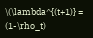\(\lambda^{(t+1)} = (1-\rho_t)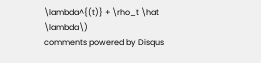\lambda^{(t)} + \rho_t \hat \lambda\)
comments powered by Disqus